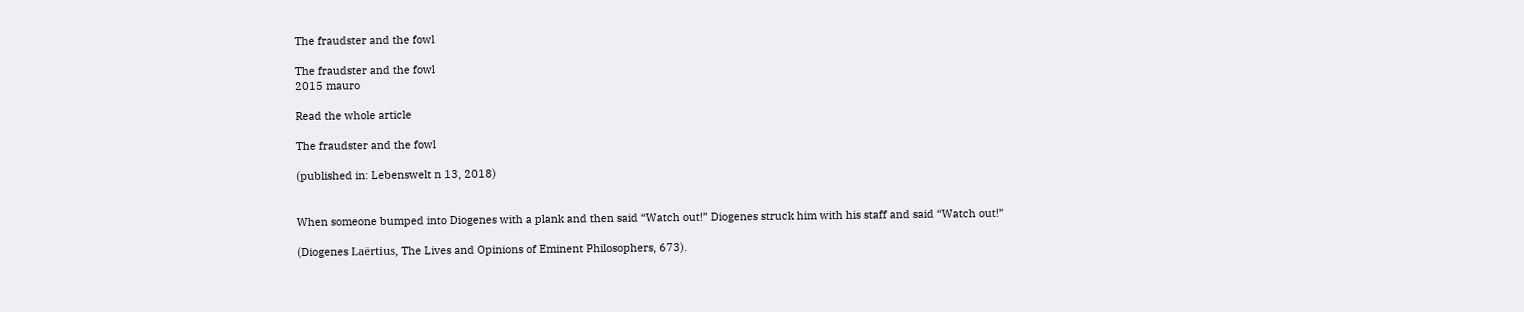The fraudster and the fowl

The fraudster and the fowl
2015 mauro

Read the whole article

The fraudster and the fowl

(published in: Lebenswelt n 13, 2018)


When someone bumped into Diogenes with a plank and then said “Watch out!” Diogenes struck him with his staff and said “Watch out!”

(Diogenes Laërtius, The Lives and Opinions of Eminent Philosophers, 673).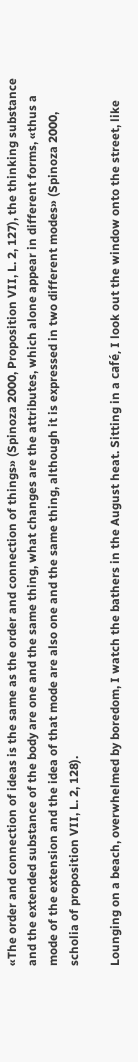«The order and connection of ideas is the same as the order and connection of things» (Spinoza 2000, Proposition VII, L. 2, 127), the thinking substance and the extended substance of the body are one and the same thing, what changes are the attributes, which alone appear in different forms, «thus a mode of the extension and the idea of that mode are also one and the same thing, although it is expressed in two different modes» (Spinoza 2000, scholia of proposition VII, L. 2, 128).

Lounging on a beach, overwhelmed by boredom, I watch the bathers in the August heat. Sitting in a café, I look out the window onto the street, like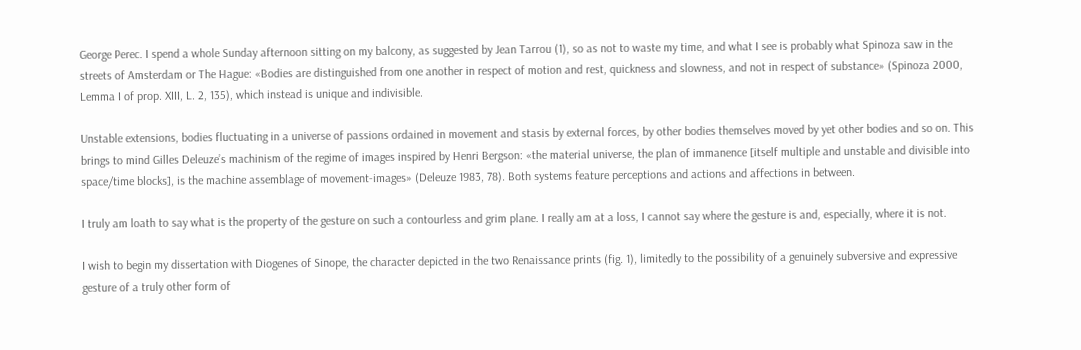George Perec. I spend a whole Sunday afternoon sitting on my balcony, as suggested by Jean Tarrou (1), so as not to waste my time, and what I see is probably what Spinoza saw in the streets of Amsterdam or The Hague: «Bodies are distinguished from one another in respect of motion and rest, quickness and slowness, and not in respect of substance» (Spinoza 2000, Lemma I of prop. XIII, L. 2, 135), which instead is unique and indivisible.

Unstable extensions, bodies fluctuating in a universe of passions ordained in movement and stasis by external forces, by other bodies themselves moved by yet other bodies and so on. This brings to mind Gilles Deleuze’s machinism of the regime of images inspired by Henri Bergson: «the material universe, the plan of immanence [itself multiple and unstable and divisible into space/time blocks], is the machine assemblage of movement-images» (Deleuze 1983, 78). Both systems feature perceptions and actions and affections in between.

I truly am loath to say what is the property of the gesture on such a contourless and grim plane. I really am at a loss, I cannot say where the gesture is and, especially, where it is not.

I wish to begin my dissertation with Diogenes of Sinope, the character depicted in the two Renaissance prints (fig. 1), limitedly to the possibility of a genuinely subversive and expressive gesture of a truly other form of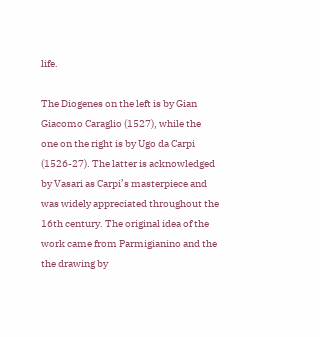life.

The Diogenes on the left is by Gian Giacomo Caraglio (1527), while the one on the right is by Ugo da Carpi (1526-27). The latter is acknowledged by Vasari as Carpi’s masterpiece and was widely appreciated throughout the 16th century. The original idea of the work came from Parmigianino and the the drawing by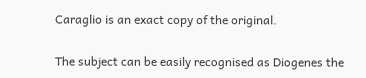Caraglio is an exact copy of the original.

The subject can be easily recognised as Diogenes the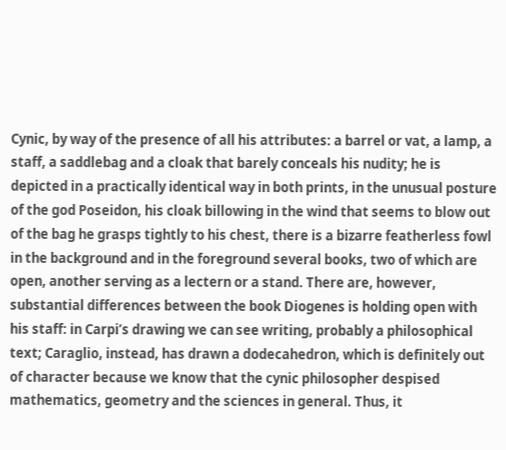Cynic, by way of the presence of all his attributes: a barrel or vat, a lamp, a staff, a saddlebag and a cloak that barely conceals his nudity; he is depicted in a practically identical way in both prints, in the unusual posture of the god Poseidon, his cloak billowing in the wind that seems to blow out of the bag he grasps tightly to his chest, there is a bizarre featherless fowl in the background and in the foreground several books, two of which are open, another serving as a lectern or a stand. There are, however, substantial differences between the book Diogenes is holding open with his staff: in Carpi’s drawing we can see writing, probably a philosophical text; Caraglio, instead, has drawn a dodecahedron, which is definitely out of character because we know that the cynic philosopher despised mathematics, geometry and the sciences in general. Thus, it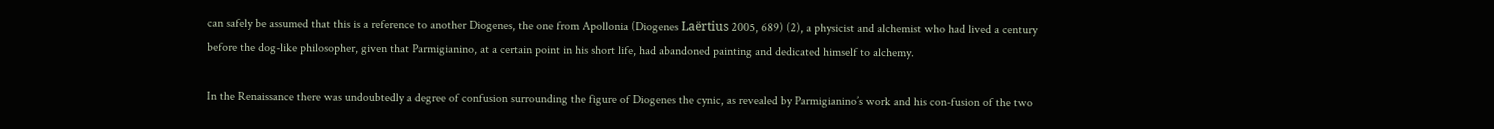can safely be assumed that this is a reference to another Diogenes, the one from Apollonia (Diogenes Laërtius 2005, 689) (2), a physicist and alchemist who had lived a century before the dog-like philosopher, given that Parmigianino, at a certain point in his short life, had abandoned painting and dedicated himself to alchemy.

In the Renaissance there was undoubtedly a degree of confusion surrounding the figure of Diogenes the cynic, as revealed by Parmigianino’s work and his con-fusion of the two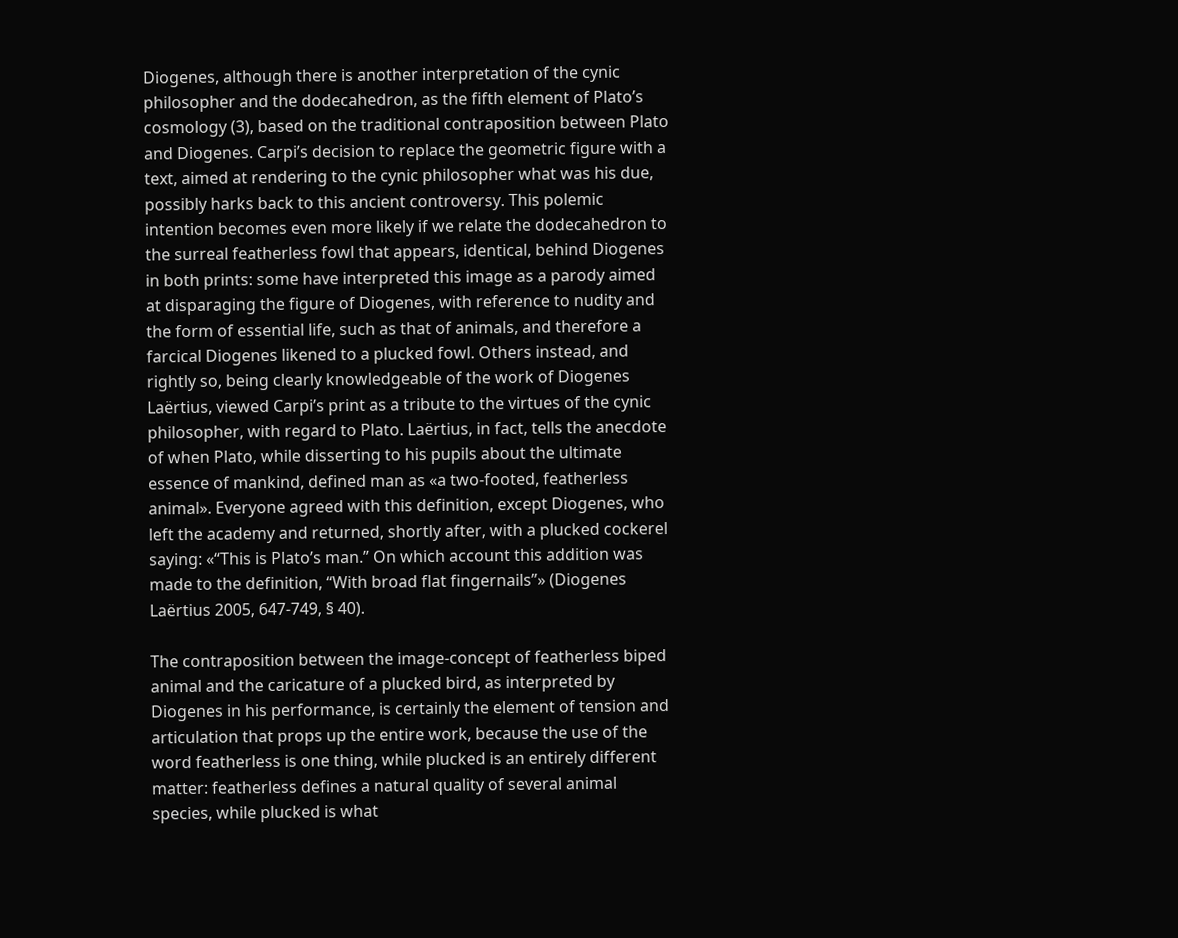Diogenes, although there is another interpretation of the cynic philosopher and the dodecahedron, as the fifth element of Plato’s cosmology (3), based on the traditional contraposition between Plato and Diogenes. Carpi’s decision to replace the geometric figure with a text, aimed at rendering to the cynic philosopher what was his due, possibly harks back to this ancient controversy. This polemic intention becomes even more likely if we relate the dodecahedron to the surreal featherless fowl that appears, identical, behind Diogenes in both prints: some have interpreted this image as a parody aimed at disparaging the figure of Diogenes, with reference to nudity and the form of essential life, such as that of animals, and therefore a farcical Diogenes likened to a plucked fowl. Others instead, and rightly so, being clearly knowledgeable of the work of Diogenes Laërtius, viewed Carpi’s print as a tribute to the virtues of the cynic philosopher, with regard to Plato. Laërtius, in fact, tells the anecdote of when Plato, while disserting to his pupils about the ultimate essence of mankind, defined man as «a two-footed, featherless animal». Everyone agreed with this definition, except Diogenes, who left the academy and returned, shortly after, with a plucked cockerel saying: «“This is Plato’s man.” On which account this addition was made to the definition, “With broad flat fingernails”» (Diogenes Laërtius 2005, 647-749, § 40).

The contraposition between the image-concept of featherless biped animal and the caricature of a plucked bird, as interpreted by Diogenes in his performance, is certainly the element of tension and articulation that props up the entire work, because the use of the word featherless is one thing, while plucked is an entirely different matter: featherless defines a natural quality of several animal species, while plucked is what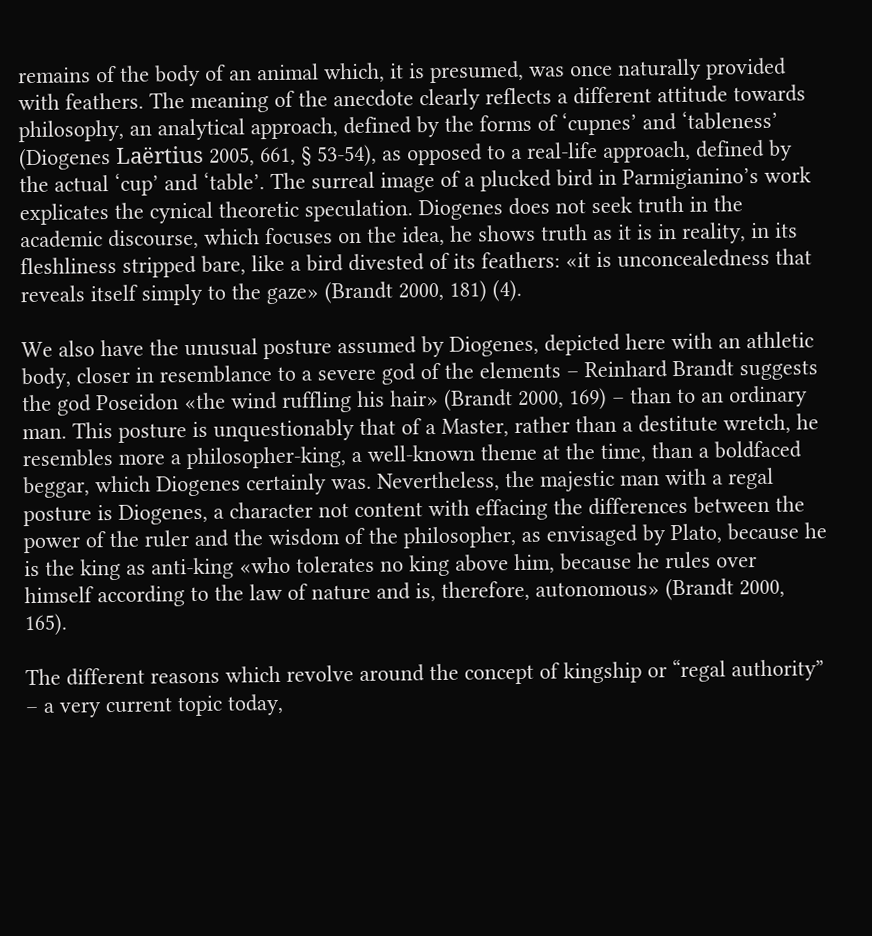remains of the body of an animal which, it is presumed, was once naturally provided with feathers. The meaning of the anecdote clearly reflects a different attitude towards philosophy, an analytical approach, defined by the forms of ‘cupnes’ and ‘tableness’ (Diogenes Laërtius 2005, 661, § 53-54), as opposed to a real-life approach, defined by the actual ‘cup’ and ‘table’. The surreal image of a plucked bird in Parmigianino’s work explicates the cynical theoretic speculation. Diogenes does not seek truth in the academic discourse, which focuses on the idea, he shows truth as it is in reality, in its fleshliness stripped bare, like a bird divested of its feathers: «it is unconcealedness that reveals itself simply to the gaze» (Brandt 2000, 181) (4).

We also have the unusual posture assumed by Diogenes, depicted here with an athletic body, closer in resemblance to a severe god of the elements – Reinhard Brandt suggests the god Poseidon «the wind ruffling his hair» (Brandt 2000, 169) – than to an ordinary man. This posture is unquestionably that of a Master, rather than a destitute wretch, he resembles more a philosopher-king, a well-known theme at the time, than a boldfaced beggar, which Diogenes certainly was. Nevertheless, the majestic man with a regal posture is Diogenes, a character not content with effacing the differences between the power of the ruler and the wisdom of the philosopher, as envisaged by Plato, because he is the king as anti-king «who tolerates no king above him, because he rules over himself according to the law of nature and is, therefore, autonomous» (Brandt 2000, 165).

The different reasons which revolve around the concept of kingship or “regal authority” – a very current topic today,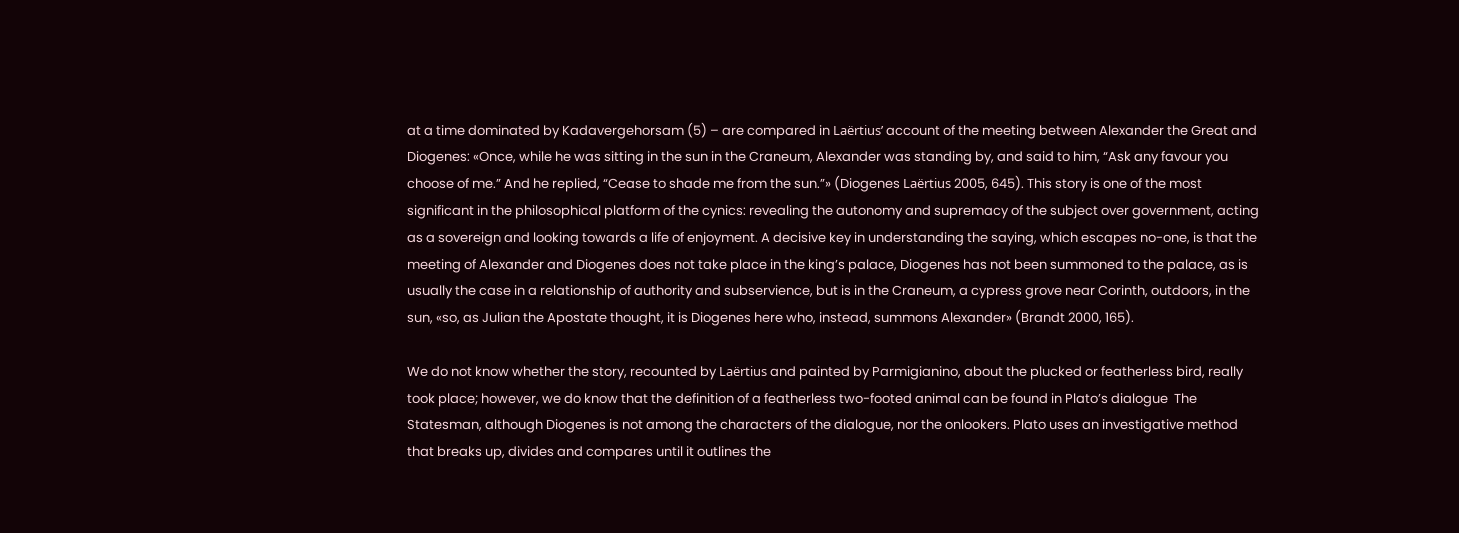at a time dominated by Kadavergehorsam (5) – are compared in Laërtius’ account of the meeting between Alexander the Great and Diogenes: «Once, while he was sitting in the sun in the Craneum, Alexander was standing by, and said to him, “Ask any favour you choose of me.” And he replied, “Cease to shade me from the sun.”» (Diogenes Laërtius 2005, 645). This story is one of the most significant in the philosophical platform of the cynics: revealing the autonomy and supremacy of the subject over government, acting as a sovereign and looking towards a life of enjoyment. A decisive key in understanding the saying, which escapes no-one, is that the meeting of Alexander and Diogenes does not take place in the king’s palace, Diogenes has not been summoned to the palace, as is usually the case in a relationship of authority and subservience, but is in the Craneum, a cypress grove near Corinth, outdoors, in the sun, «so, as Julian the Apostate thought, it is Diogenes here who, instead, summons Alexander» (Brandt 2000, 165).

We do not know whether the story, recounted by Laërtius and painted by Parmigianino, about the plucked or featherless bird, really took place; however, we do know that the definition of a featherless two-footed animal can be found in Plato’s dialogue  The Statesman, although Diogenes is not among the characters of the dialogue, nor the onlookers. Plato uses an investigative method that breaks up, divides and compares until it outlines the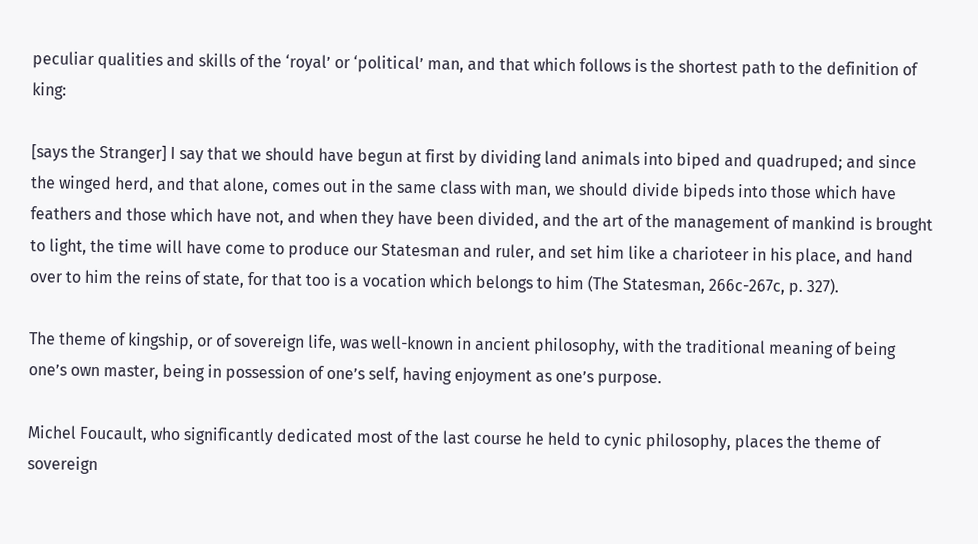peculiar qualities and skills of the ‘royal’ or ‘political’ man, and that which follows is the shortest path to the definition of king:

[says the Stranger] I say that we should have begun at first by dividing land animals into biped and quadruped; and since the winged herd, and that alone, comes out in the same class with man, we should divide bipeds into those which have feathers and those which have not, and when they have been divided, and the art of the management of mankind is brought to light, the time will have come to produce our Statesman and ruler, and set him like a charioteer in his place, and hand over to him the reins of state, for that too is a vocation which belongs to him (The Statesman, 266c-267c, p. 327).

The theme of kingship, or of sovereign life, was well-known in ancient philosophy, with the traditional meaning of being one’s own master, being in possession of one’s self, having enjoyment as one’s purpose.

Michel Foucault, who significantly dedicated most of the last course he held to cynic philosophy, places the theme of sovereign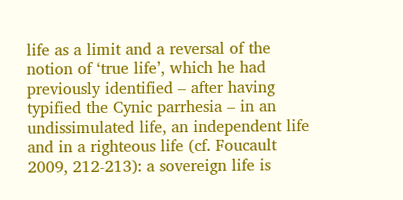life as a limit and a reversal of the notion of ‘true life’, which he had previously identified – after having typified the Cynic parrhesia – in an undissimulated life, an independent life and in a righteous life (cf. Foucault 2009, 212-213): a sovereign life is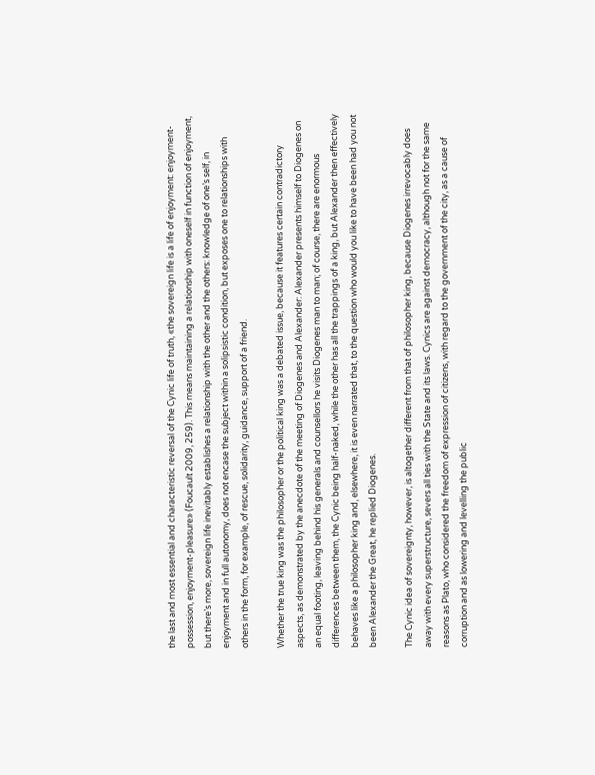the last and most essential and characteristic reversal of the Cynic life of truth, «the sovereign life is a life of enjoyment: enjoyment-possession, enjoyment-pleasure» (Foucault 2009, 259). This means maintaining a relationship with oneself in function of enjoyment, but there’s more, sovereign life inevitably establishes a relationship with the other and the others: knowledge of one’s self, in enjoyment and in full autonomy, does not encase the subject within a solipsistic condition, but exposes one to relationships with others in the form, for example, of rescue, solidarity, guidance, support of a friend.

Whether the true king was the philosopher or the political king was a debated issue, because it features certain contradictory aspects, as demonstrated by the anecdote of the meeting of Diogenes and Alexander: Alexander presents himself to Diogenes on an equal footing, leaving behind his generals and counsellors he visits Diogenes man to man; of course, there are enormous differences between them, the Cynic being half-naked, while the other has all the trappings of a king, but Alexander then effectively behaves like a philosopher king and, elsewhere, it is even narrated that, to the question who would you like to have been had you not been Alexander the Great, he replied Diogenes.

The Cynic idea of sovereignty, however, is altogether different from that of philosopher king, because Diogenes irrevocably does away with every superstructure, severs all ties with the State and its laws. Cynics are against democracy, although not for the same reasons as Plato, who considered the freedom of expression of citizens, with regard to the government of the city, as a cause of corruption and as lowering and levelling the public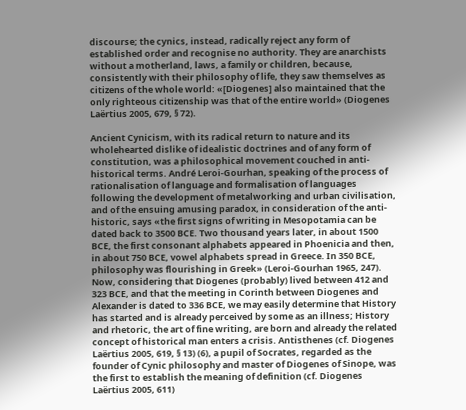discourse; the cynics, instead, radically reject any form of established order and recognise no authority. They are anarchists without a motherland, laws, a family or children, because, consistently with their philosophy of life, they saw themselves as citizens of the whole world: «[Diogenes] also maintained that the only righteous citizenship was that of the entire world» (Diogenes Laërtius 2005, 679, § 72).

Ancient Cynicism, with its radical return to nature and its wholehearted dislike of idealistic doctrines and of any form of constitution, was a philosophical movement couched in anti-historical terms. André Leroi-Gourhan, speaking of the process of rationalisation of language and formalisation of languages following the development of metalworking and urban civilisation, and of the ensuing amusing paradox, in consideration of the anti-historic, says «the first signs of writing in Mesopotamia can be dated back to 3500 BCE. Two thousand years later, in about 1500 BCE, the first consonant alphabets appeared in Phoenicia and then, in about 750 BCE, vowel alphabets spread in Greece. In 350 BCE, philosophy was flourishing in Greek» (Leroi-Gourhan 1965, 247). Now, considering that Diogenes (probably) lived between 412 and 323 BCE, and that the meeting in Corinth between Diogenes and Alexander is dated to 336 BCE, we may easily determine that History has started and is already perceived by some as an illness; History and rhetoric, the art of fine writing, are born and already the related concept of historical man enters a crisis. Antisthenes (cf. Diogenes Laërtius 2005, 619, § 13) (6), a pupil of Socrates, regarded as the founder of Cynic philosophy and master of Diogenes of Sinope, was the first to establish the meaning of definition (cf. Diogenes Laërtius 2005, 611)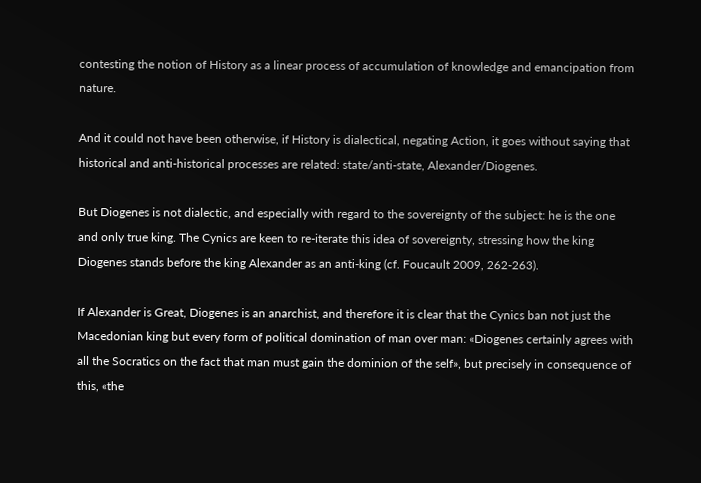contesting the notion of History as a linear process of accumulation of knowledge and emancipation from nature.

And it could not have been otherwise, if History is dialectical, negating Action, it goes without saying that historical and anti-historical processes are related: state/anti-state, Alexander/Diogenes.

But Diogenes is not dialectic, and especially with regard to the sovereignty of the subject: he is the one and only true king. The Cynics are keen to re-iterate this idea of sovereignty, stressing how the king Diogenes stands before the king Alexander as an anti-king (cf. Foucault 2009, 262-263).

If Alexander is Great, Diogenes is an anarchist, and therefore it is clear that the Cynics ban not just the Macedonian king but every form of political domination of man over man: «Diogenes certainly agrees with all the Socratics on the fact that man must gain the dominion of the self», but precisely in consequence of this, «the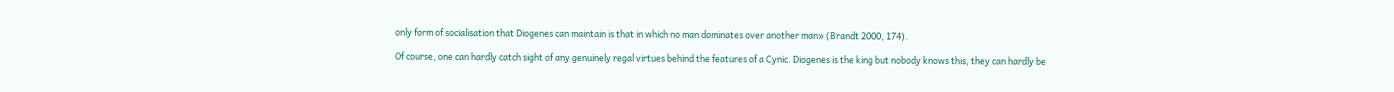only form of socialisation that Diogenes can maintain is that in which no man dominates over another man» (Brandt 2000, 174).

Of course, one can hardly catch sight of any genuinely regal virtues behind the features of a Cynic. Diogenes is the king but nobody knows this, they can hardly be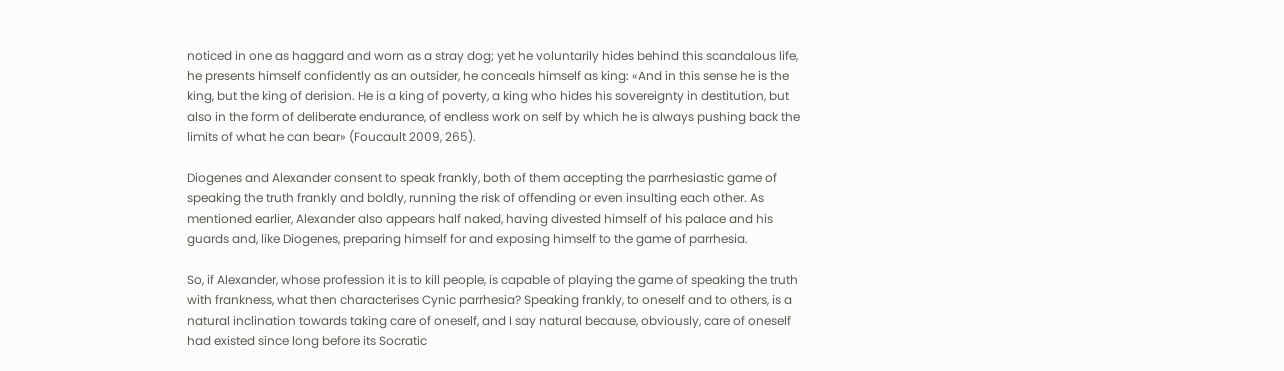noticed in one as haggard and worn as a stray dog; yet he voluntarily hides behind this scandalous life, he presents himself confidently as an outsider, he conceals himself as king: «And in this sense he is the king, but the king of derision. He is a king of poverty, a king who hides his sovereignty in destitution, but also in the form of deliberate endurance, of endless work on self by which he is always pushing back the limits of what he can bear» (Foucault 2009, 265).

Diogenes and Alexander consent to speak frankly, both of them accepting the parrhesiastic game of speaking the truth frankly and boldly, running the risk of offending or even insulting each other. As mentioned earlier, Alexander also appears half naked, having divested himself of his palace and his guards and, like Diogenes, preparing himself for and exposing himself to the game of parrhesia.

So, if Alexander, whose profession it is to kill people, is capable of playing the game of speaking the truth with frankness, what then characterises Cynic parrhesia? Speaking frankly, to oneself and to others, is a natural inclination towards taking care of oneself, and I say natural because, obviously, care of oneself had existed since long before its Socratic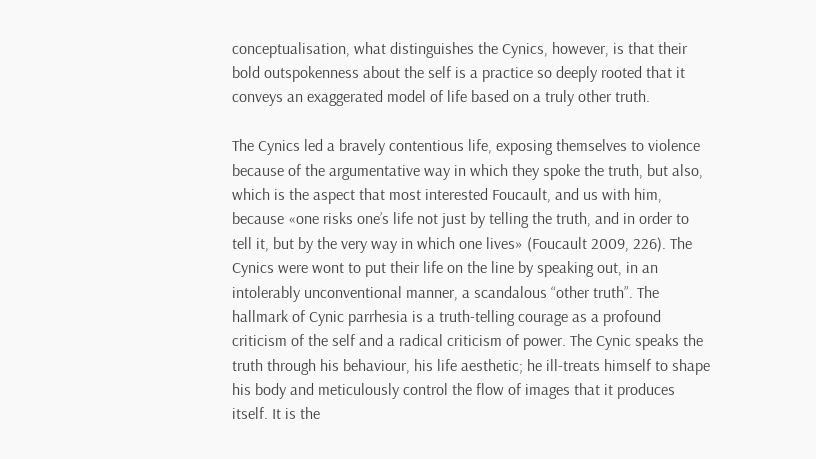conceptualisation, what distinguishes the Cynics, however, is that their bold outspokenness about the self is a practice so deeply rooted that it conveys an exaggerated model of life based on a truly other truth.

The Cynics led a bravely contentious life, exposing themselves to violence because of the argumentative way in which they spoke the truth, but also, which is the aspect that most interested Foucault, and us with him, because «one risks one’s life not just by telling the truth, and in order to tell it, but by the very way in which one lives» (Foucault 2009, 226). The Cynics were wont to put their life on the line by speaking out, in an intolerably unconventional manner, a scandalous “other truth”. The hallmark of Cynic parrhesia is a truth-telling courage as a profound criticism of the self and a radical criticism of power. The Cynic speaks the truth through his behaviour, his life aesthetic; he ill-treats himself to shape his body and meticulously control the flow of images that it produces itself. It is the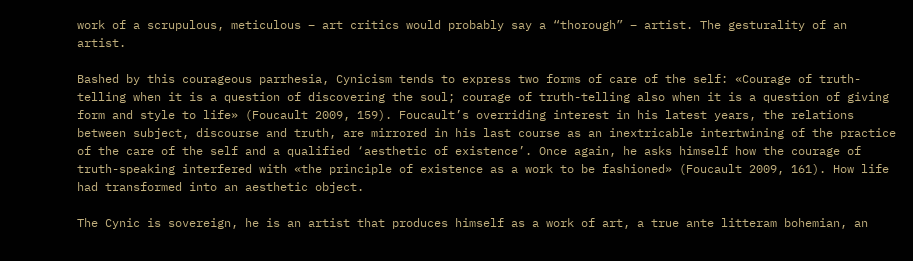work of a scrupulous, meticulous – art critics would probably say a “thorough” – artist. The gesturality of an artist.

Bashed by this courageous parrhesia, Cynicism tends to express two forms of care of the self: «Courage of truth-telling when it is a question of discovering the soul; courage of truth-telling also when it is a question of giving form and style to life» (Foucault 2009, 159). Foucault’s overriding interest in his latest years, the relations between subject, discourse and truth, are mirrored in his last course as an inextricable intertwining of the practice of the care of the self and a qualified ‘aesthetic of existence’. Once again, he asks himself how the courage of truth-speaking interfered with «the principle of existence as a work to be fashioned» (Foucault 2009, 161). How life had transformed into an aesthetic object.

The Cynic is sovereign, he is an artist that produces himself as a work of art, a true ante litteram bohemian, an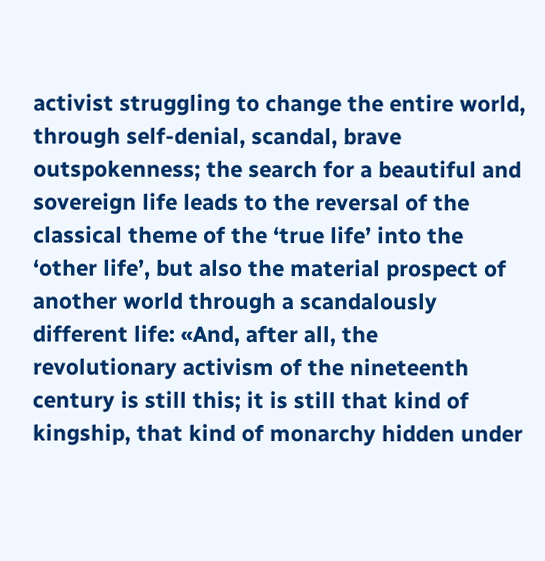activist struggling to change the entire world, through self-denial, scandal, brave outspokenness; the search for a beautiful and sovereign life leads to the reversal of the classical theme of the ‘true life’ into the ‘other life’, but also the material prospect of another world through a scandalously different life: «And, after all, the revolutionary activism of the nineteenth century is still this; it is still that kind of kingship, that kind of monarchy hidden under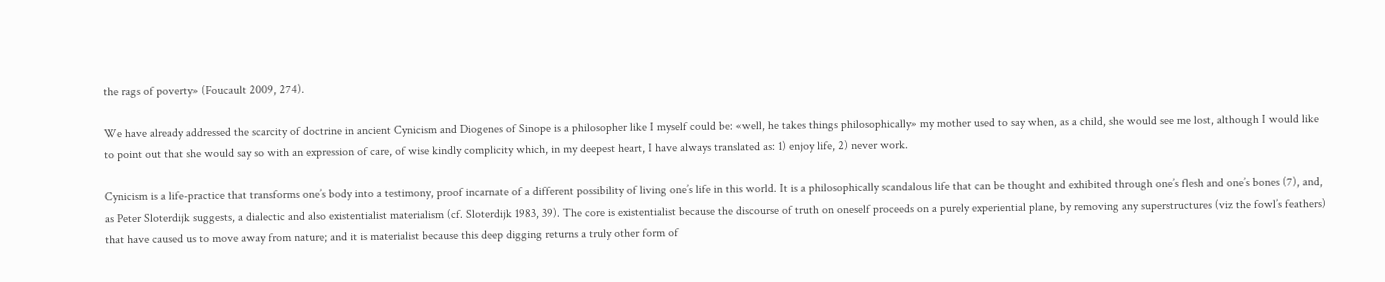the rags of poverty» (Foucault 2009, 274).

We have already addressed the scarcity of doctrine in ancient Cynicism and Diogenes of Sinope is a philosopher like I myself could be: «well, he takes things philosophically» my mother used to say when, as a child, she would see me lost, although I would like to point out that she would say so with an expression of care, of wise kindly complicity which, in my deepest heart, I have always translated as: 1) enjoy life, 2) never work.

Cynicism is a life-practice that transforms one’s body into a testimony, proof incarnate of a different possibility of living one’s life in this world. It is a philosophically scandalous life that can be thought and exhibited through one’s flesh and one’s bones (7), and, as Peter Sloterdijk suggests, a dialectic and also existentialist materialism (cf. Sloterdijk 1983, 39). The core is existentialist because the discourse of truth on oneself proceeds on a purely experiential plane, by removing any superstructures (viz the fowl’s feathers) that have caused us to move away from nature; and it is materialist because this deep digging returns a truly other form of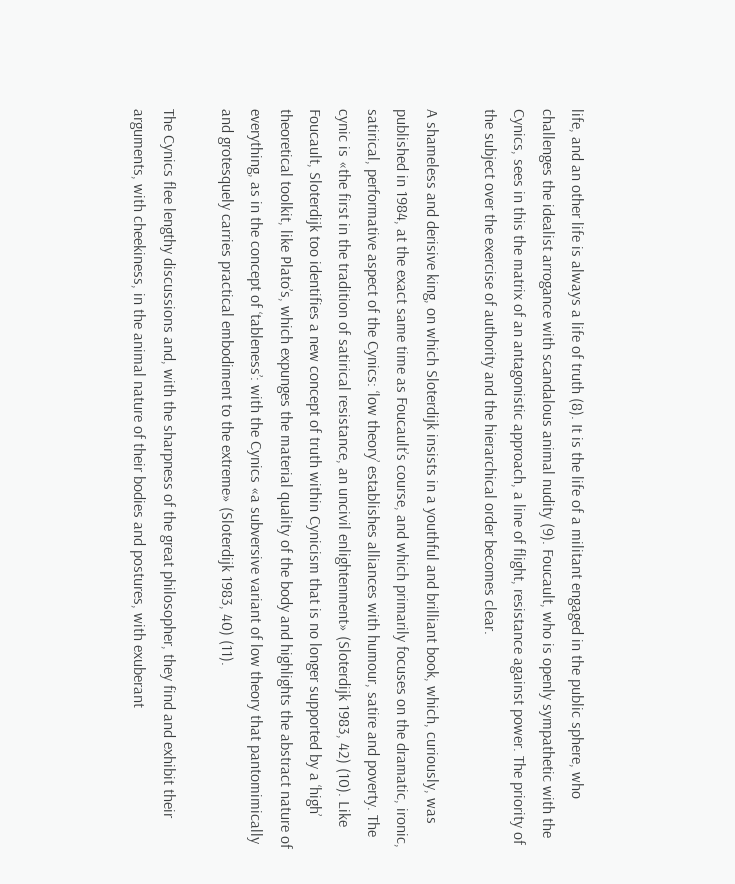life, and an other life is always a life of truth (8). It is the life of a militant engaged in the public sphere, who challenges the idealist arrogance with scandalous animal nudity (9). Foucault, who is openly sympathetic with the Cynics, sees in this the matrix of an antagonistic approach, a line of flight, resistance against power. The priority of the subject over the exercise of authority and the hierarchical order becomes clear.

A shameless and derisive king, on which Sloterdijk insists in a youthful and brilliant book, which, curiously, was published in 1984, at the exact same time as Foucault’s course, and which primarily focuses on the dramatic, ironic, satirical, performative aspect of the Cynics: ‘low theory’ establishes alliances with humour, satire and poverty. The cynic is «the first in the tradition of satirical resistance, an uncivil enlightenment» (Sloterdijk 1983, 42) (10). Like Foucault, Sloterdijk too identifies a new concept of truth within Cynicism that is no longer supported by a ‘high’ theoretical toolkit, like Plato’s, which expunges the material quality of the body and highlights the abstract nature of everything, as in the concept of ‘tableness’: with the Cynics «a subversive variant of low theory that pantomimically and grotesquely carries practical embodiment to the extreme» (Sloterdijk 1983, 40) (11).

The Cynics flee lengthy discussions and, with the sharpness of the great philosopher, they find and exhibit their arguments, with cheekiness, in the animal nature of their bodies and postures, with exuberant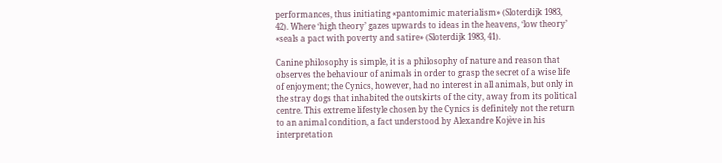performances, thus initiating «pantomimic materialism» (Sloterdijk 1983, 42). Where ‘high theory’ gazes upwards to ideas in the heavens, ‘low theory’ «seals a pact with poverty and satire» (Sloterdijk 1983, 41).

Canine philosophy is simple, it is a philosophy of nature and reason that observes the behaviour of animals in order to grasp the secret of a wise life of enjoyment; the Cynics, however, had no interest in all animals, but only in the stray dogs that inhabited the outskirts of the city, away from its political centre. This extreme lifestyle chosen by the Cynics is definitely not the return to an animal condition, a fact understood by Alexandre Kojève in his interpretation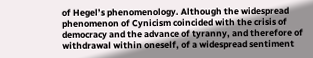of Hegel’s phenomenology. Although the widespread phenomenon of Cynicism coincided with the crisis of democracy and the advance of tyranny, and therefore of withdrawal within oneself, of a widespread sentiment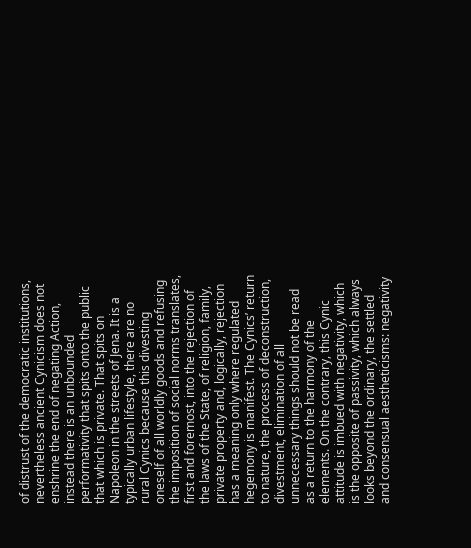of distrust of the democratic institutions, nevertheless ancient Cynicism does not enshrine the end of negating Action, instead there is an unbounded performativity that spits onto the public that which is private. That spits on Napoleon in the streets of Jena. It is a typically urban lifestyle, there are no rural Cynics because this divesting oneself of all worldly goods and refusing the imposition of social norms translates, first and foremost, into the rejection of the laws of the State, of religion, family, private property and, logically, rejection has a meaning only where regulated hegemony is manifest. The Cynics’ return to nature, the process of deconstruction, divestment, elimination of all unnecessary things should not be read as a return to the harmony of the elements. On the contrary, this Cynic attitude is imbued with negativity, which is the opposite of passivity, which always looks beyond the ordinary, the settled and consensual aestheticisms: negativity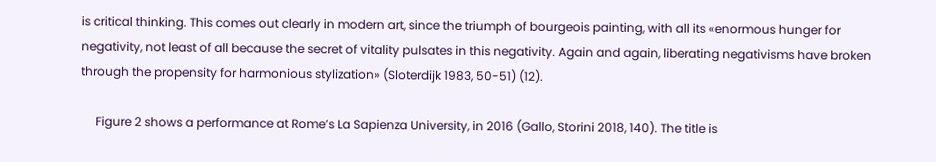is critical thinking. This comes out clearly in modern art, since the triumph of bourgeois painting, with all its «enormous hunger for negativity, not least of all because the secret of vitality pulsates in this negativity. Again and again, liberating negativisms have broken through the propensity for harmonious stylization» (Sloterdijk 1983, 50-51) (12).

     Figure 2 shows a performance at Rome’s La Sapienza University, in 2016 (Gallo, Storini 2018, 140). The title is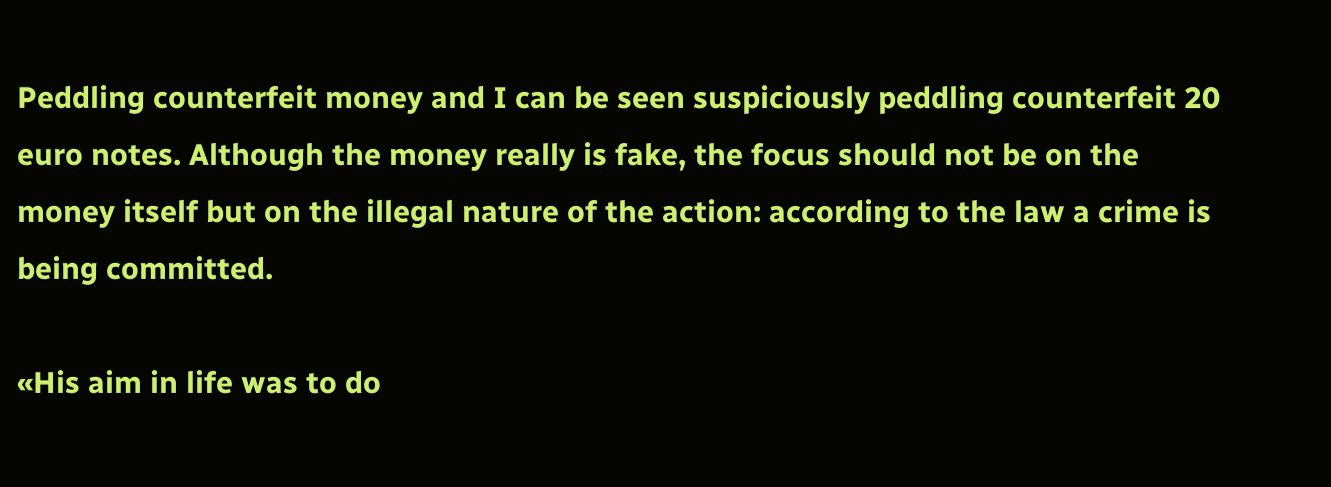Peddling counterfeit money and I can be seen suspiciously peddling counterfeit 20 euro notes. Although the money really is fake, the focus should not be on the money itself but on the illegal nature of the action: according to the law a crime is being committed.

«His aim in life was to do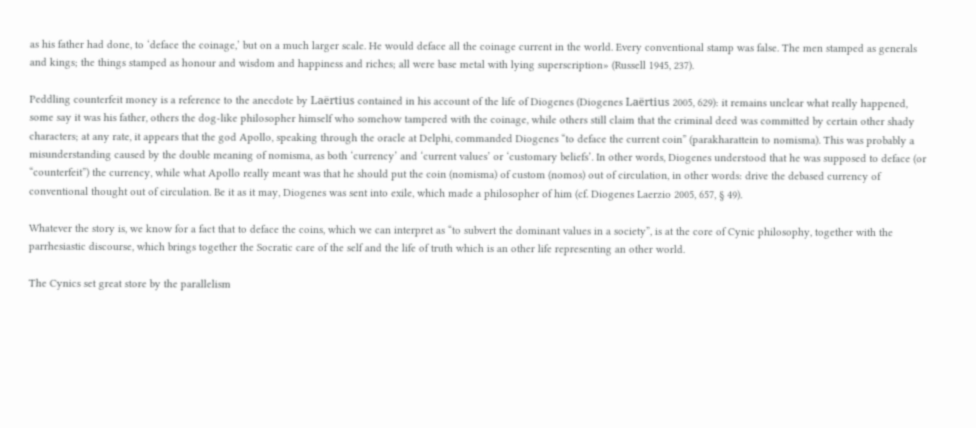as his father had done, to ‘deface the coinage,’ but on a much larger scale. He would deface all the coinage current in the world. Every conventional stamp was false. The men stamped as generals and kings; the things stamped as honour and wisdom and happiness and riches; all were base metal with lying superscription» (Russell 1945, 237).

Peddling counterfeit money is a reference to the anecdote by Laërtius contained in his account of the life of Diogenes (Diogenes Laërtius 2005, 629): it remains unclear what really happened, some say it was his father, others the dog-like philosopher himself who somehow tampered with the coinage, while others still claim that the criminal deed was committed by certain other shady characters; at any rate, it appears that the god Apollo, speaking through the oracle at Delphi, commanded Diogenes “to deface the current coin” (parakharattein to nomisma). This was probably a misunderstanding caused by the double meaning of nomisma, as both ‘currency’ and ‘current values’ or ‘customary beliefs’. In other words, Diogenes understood that he was supposed to deface (or “counterfeit”) the currency, while what Apollo really meant was that he should put the coin (nomisma) of custom (nomos) out of circulation, in other words: drive the debased currency of conventional thought out of circulation. Be it as it may, Diogenes was sent into exile, which made a philosopher of him (cf. Diogenes Laerzio 2005, 657, § 49).

Whatever the story is, we know for a fact that to deface the coins, which we can interpret as “to subvert the dominant values in a society”, is at the core of Cynic philosophy, together with the parrhesiastic discourse, which brings together the Socratic care of the self and the life of truth which is an other life representing an other world.

The Cynics set great store by the parallelism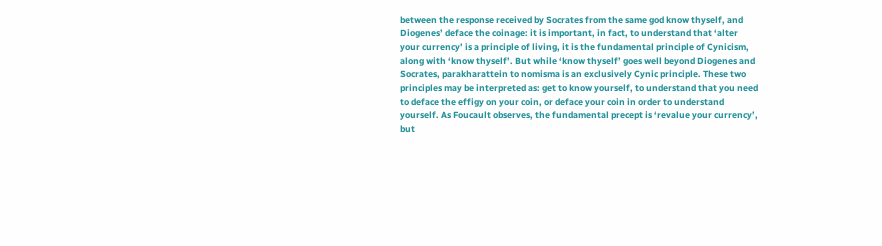between the response received by Socrates from the same god know thyself, and Diogenes’ deface the coinage: it is important, in fact, to understand that ‘alter your currency’ is a principle of living, it is the fundamental principle of Cynicism, along with ‘know thyself’. But while ‘know thyself’ goes well beyond Diogenes and Socrates, parakharattein to nomisma is an exclusively Cynic principle. These two principles may be interpreted as: get to know yourself, to understand that you need to deface the effigy on your coin, or deface your coin in order to understand yourself. As Foucault observes, the fundamental precept is ‘revalue your currency’, but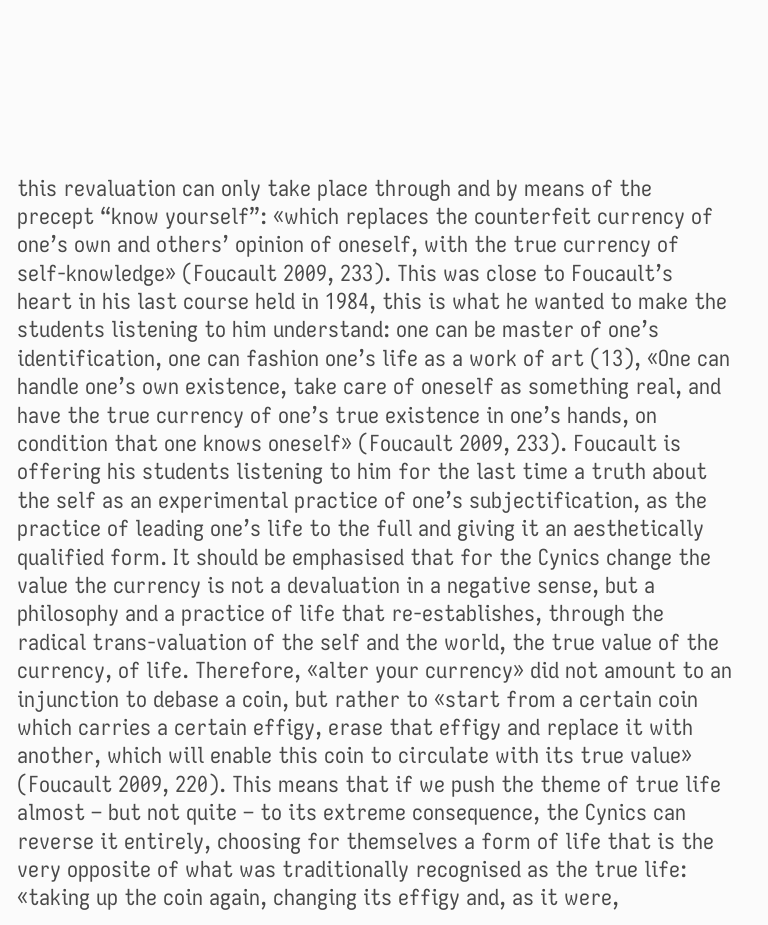this revaluation can only take place through and by means of the precept “know yourself”: «which replaces the counterfeit currency of one’s own and others’ opinion of oneself, with the true currency of self-knowledge» (Foucault 2009, 233). This was close to Foucault’s heart in his last course held in 1984, this is what he wanted to make the students listening to him understand: one can be master of one’s identification, one can fashion one’s life as a work of art (13), «One can handle one’s own existence, take care of oneself as something real, and have the true currency of one’s true existence in one’s hands, on condition that one knows oneself» (Foucault 2009, 233). Foucault is offering his students listening to him for the last time a truth about the self as an experimental practice of one’s subjectification, as the practice of leading one’s life to the full and giving it an aesthetically qualified form. It should be emphasised that for the Cynics change the value the currency is not a devaluation in a negative sense, but a philosophy and a practice of life that re-establishes, through the radical trans-valuation of the self and the world, the true value of the currency, of life. Therefore, «alter your currency» did not amount to an injunction to debase a coin, but rather to «start from a certain coin which carries a certain effigy, erase that effigy and replace it with another, which will enable this coin to circulate with its true value» (Foucault 2009, 220). This means that if we push the theme of true life almost – but not quite – to its extreme consequence, the Cynics can reverse it entirely, choosing for themselves a form of life that is the very opposite of what was traditionally recognised as the true life: «taking up the coin again, changing its effigy and, as it were,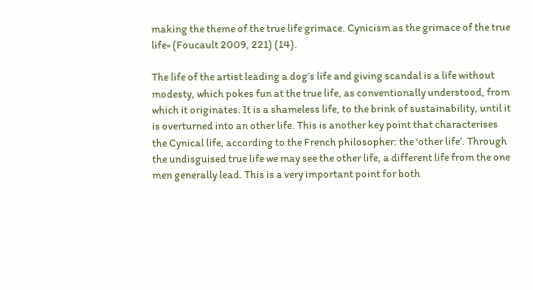making the theme of the true life grimace. Cynicism as the grimace of the true life» (Foucault 2009, 221) (14).

The life of the artist leading a dog’s life and giving scandal is a life without modesty, which pokes fun at the true life, as conventionally understood, from which it originates. It is a shameless life, to the brink of sustainability, until it is overturned into an other life. This is another key point that characterises the Cynical life, according to the French philosopher: the ‘other life’. Through the undisguised true life we may see the other life, a different life from the one men generally lead. This is a very important point for both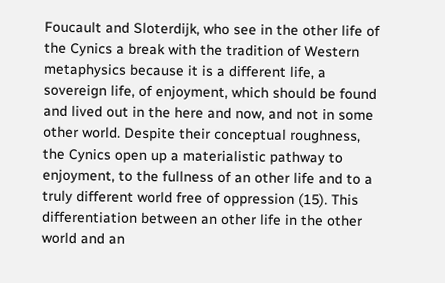Foucault and Sloterdijk, who see in the other life of the Cynics a break with the tradition of Western metaphysics because it is a different life, a sovereign life, of enjoyment, which should be found and lived out in the here and now, and not in some other world. Despite their conceptual roughness, the Cynics open up a materialistic pathway to enjoyment, to the fullness of an other life and to a truly different world free of oppression (15). This differentiation between an other life in the other world and an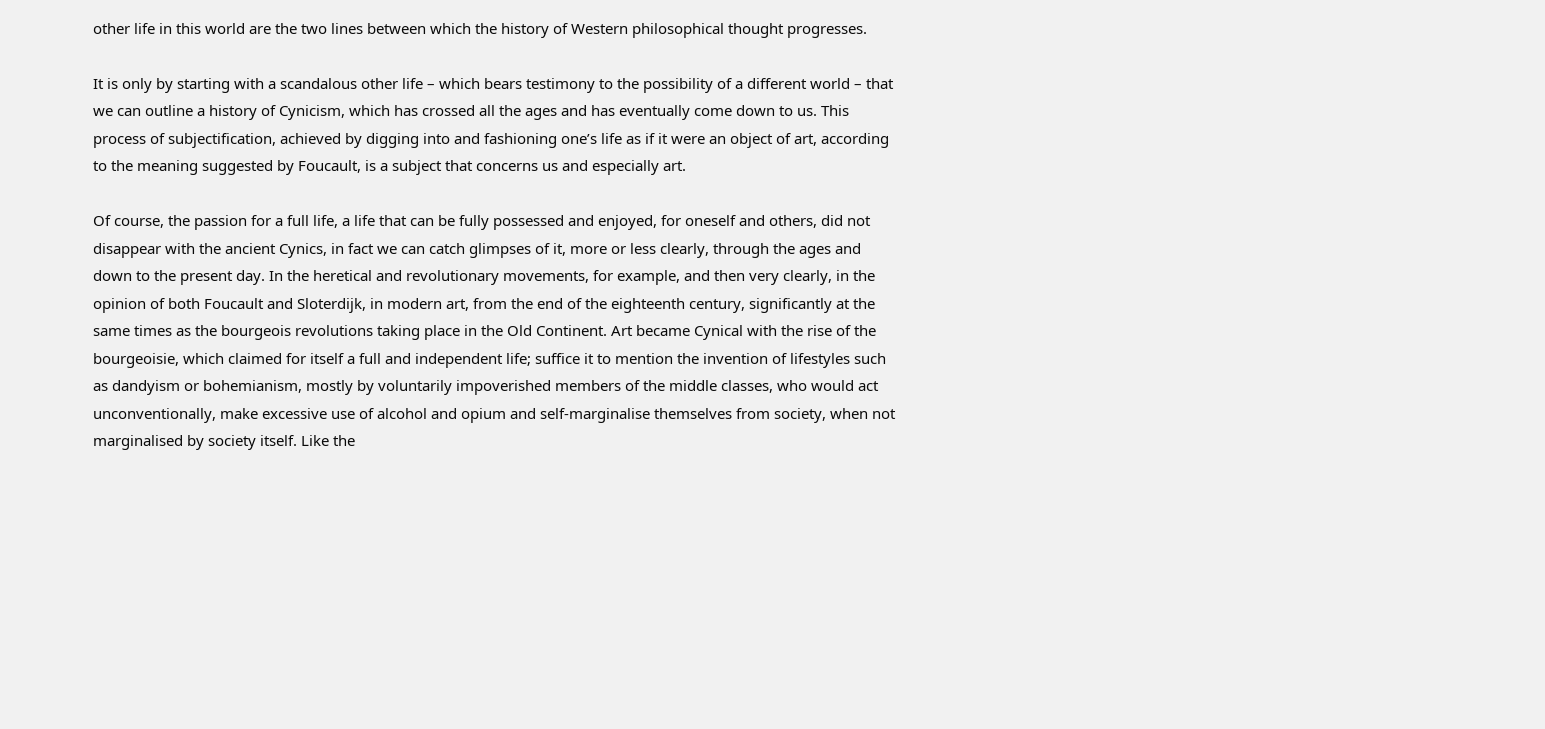other life in this world are the two lines between which the history of Western philosophical thought progresses.

It is only by starting with a scandalous other life – which bears testimony to the possibility of a different world – that we can outline a history of Cynicism, which has crossed all the ages and has eventually come down to us. This process of subjectification, achieved by digging into and fashioning one’s life as if it were an object of art, according to the meaning suggested by Foucault, is a subject that concerns us and especially art.

Of course, the passion for a full life, a life that can be fully possessed and enjoyed, for oneself and others, did not disappear with the ancient Cynics, in fact we can catch glimpses of it, more or less clearly, through the ages and down to the present day. In the heretical and revolutionary movements, for example, and then very clearly, in the opinion of both Foucault and Sloterdijk, in modern art, from the end of the eighteenth century, significantly at the same times as the bourgeois revolutions taking place in the Old Continent. Art became Cynical with the rise of the bourgeoisie, which claimed for itself a full and independent life; suffice it to mention the invention of lifestyles such as dandyism or bohemianism, mostly by voluntarily impoverished members of the middle classes, who would act unconventionally, make excessive use of alcohol and opium and self-marginalise themselves from society, when not marginalised by society itself. Like the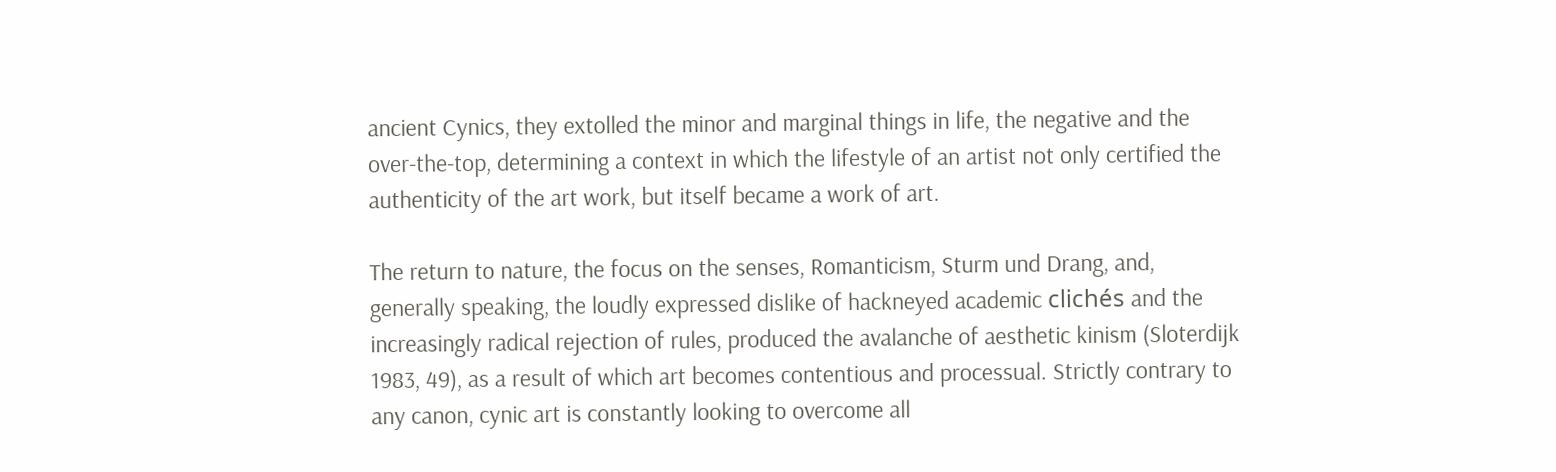ancient Cynics, they extolled the minor and marginal things in life, the negative and the over-the-top, determining a context in which the lifestyle of an artist not only certified the authenticity of the art work, but itself became a work of art.

The return to nature, the focus on the senses, Romanticism, Sturm und Drang, and, generally speaking, the loudly expressed dislike of hackneyed academic clichés and the increasingly radical rejection of rules, produced the avalanche of aesthetic kinism (Sloterdijk 1983, 49), as a result of which art becomes contentious and processual. Strictly contrary to any canon, cynic art is constantly looking to overcome all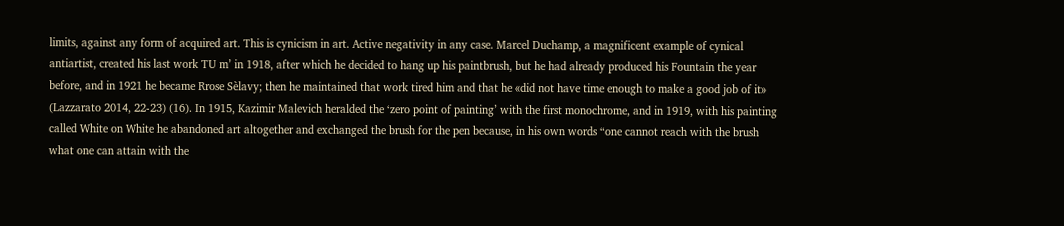limits, against any form of acquired art. This is cynicism in art. Active negativity in any case. Marcel Duchamp, a magnificent example of cynical antiartist, created his last work TU m’ in 1918, after which he decided to hang up his paintbrush, but he had already produced his Fountain the year before, and in 1921 he became Rrose Sèlavy; then he maintained that work tired him and that he «did not have time enough to make a good job of it» (Lazzarato 2014, 22-23) (16). In 1915, Kazimir Malevich heralded the ‘zero point of painting’ with the first monochrome, and in 1919, with his painting called White on White he abandoned art altogether and exchanged the brush for the pen because, in his own words “one cannot reach with the brush what one can attain with the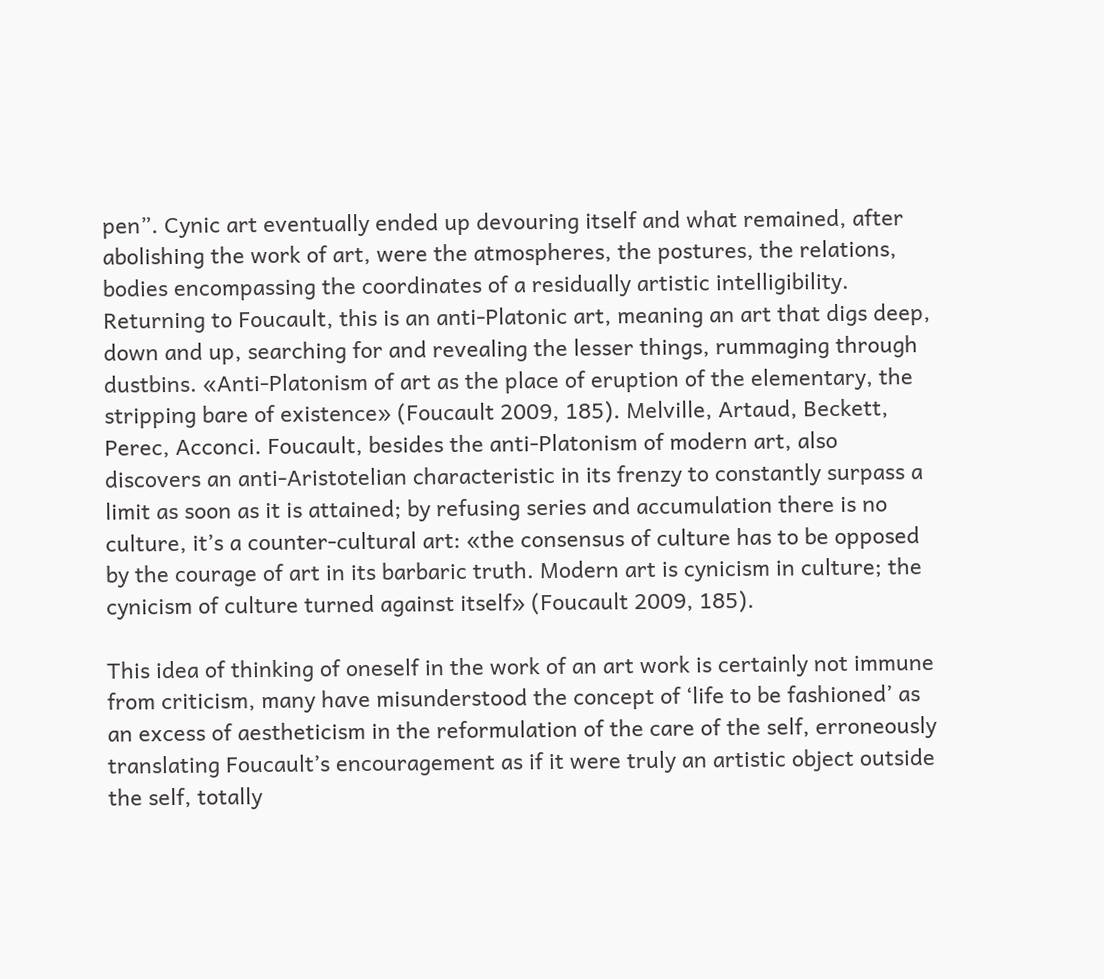pen”. Cynic art eventually ended up devouring itself and what remained, after abolishing the work of art, were the atmospheres, the postures, the relations, bodies encompassing the coordinates of a residually artistic intelligibility. Returning to Foucault, this is an anti-Platonic art, meaning an art that digs deep, down and up, searching for and revealing the lesser things, rummaging through dustbins. «Anti-Platonism of art as the place of eruption of the elementary, the stripping bare of existence» (Foucault 2009, 185). Melville, Artaud, Beckett, Perec, Acconci. Foucault, besides the anti-Platonism of modern art, also discovers an anti-Aristotelian characteristic in its frenzy to constantly surpass a limit as soon as it is attained; by refusing series and accumulation there is no culture, it’s a counter-cultural art: «the consensus of culture has to be opposed by the courage of art in its barbaric truth. Modern art is cynicism in culture; the cynicism of culture turned against itself» (Foucault 2009, 185).

This idea of thinking of oneself in the work of an art work is certainly not immune from criticism, many have misunderstood the concept of ‘life to be fashioned’ as an excess of aestheticism in the reformulation of the care of the self, erroneously translating Foucault’s encouragement as if it were truly an artistic object outside the self, totally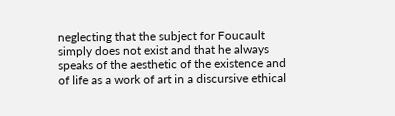neglecting that the subject for Foucault simply does not exist and that he always speaks of the aesthetic of the existence and of life as a work of art in a discursive ethical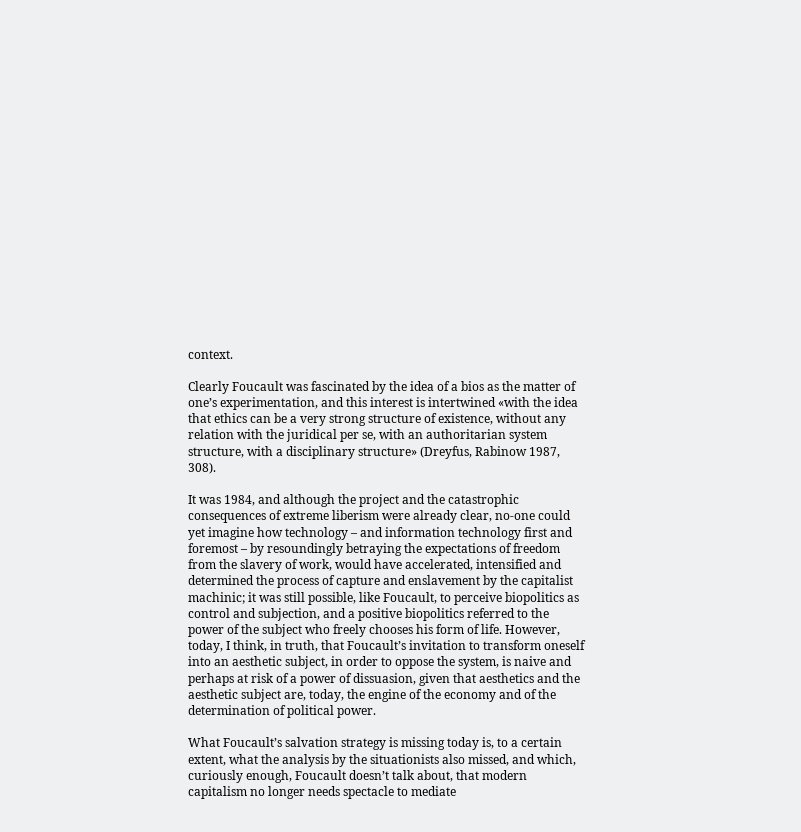context.

Clearly Foucault was fascinated by the idea of a bios as the matter of one’s experimentation, and this interest is intertwined «with the idea that ethics can be a very strong structure of existence, without any relation with the juridical per se, with an authoritarian system structure, with a disciplinary structure» (Dreyfus, Rabinow 1987, 308).

It was 1984, and although the project and the catastrophic consequences of extreme liberism were already clear, no-one could yet imagine how technology – and information technology first and foremost – by resoundingly betraying the expectations of freedom from the slavery of work, would have accelerated, intensified and determined the process of capture and enslavement by the capitalist machinic; it was still possible, like Foucault, to perceive biopolitics as control and subjection, and a positive biopolitics referred to the power of the subject who freely chooses his form of life. However, today, I think, in truth, that Foucault’s invitation to transform oneself into an aesthetic subject, in order to oppose the system, is naive and perhaps at risk of a power of dissuasion, given that aesthetics and the aesthetic subject are, today, the engine of the economy and of the determination of political power.

What Foucault’s salvation strategy is missing today is, to a certain extent, what the analysis by the situationists also missed, and which, curiously enough, Foucault doesn’t talk about, that modern capitalism no longer needs spectacle to mediate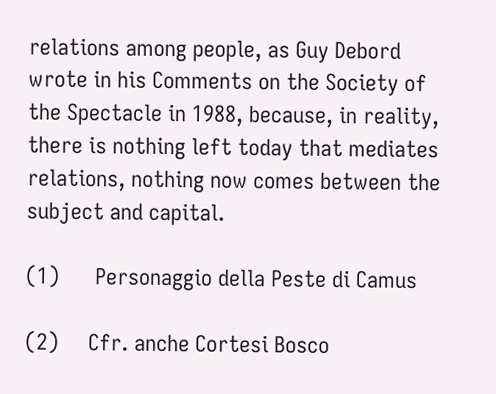relations among people, as Guy Debord wrote in his Comments on the Society of the Spectacle in 1988, because, in reality, there is nothing left today that mediates relations, nothing now comes between the subject and capital.

(1)      Personaggio della Peste di Camus

(2)     Cfr. anche Cortesi Bosco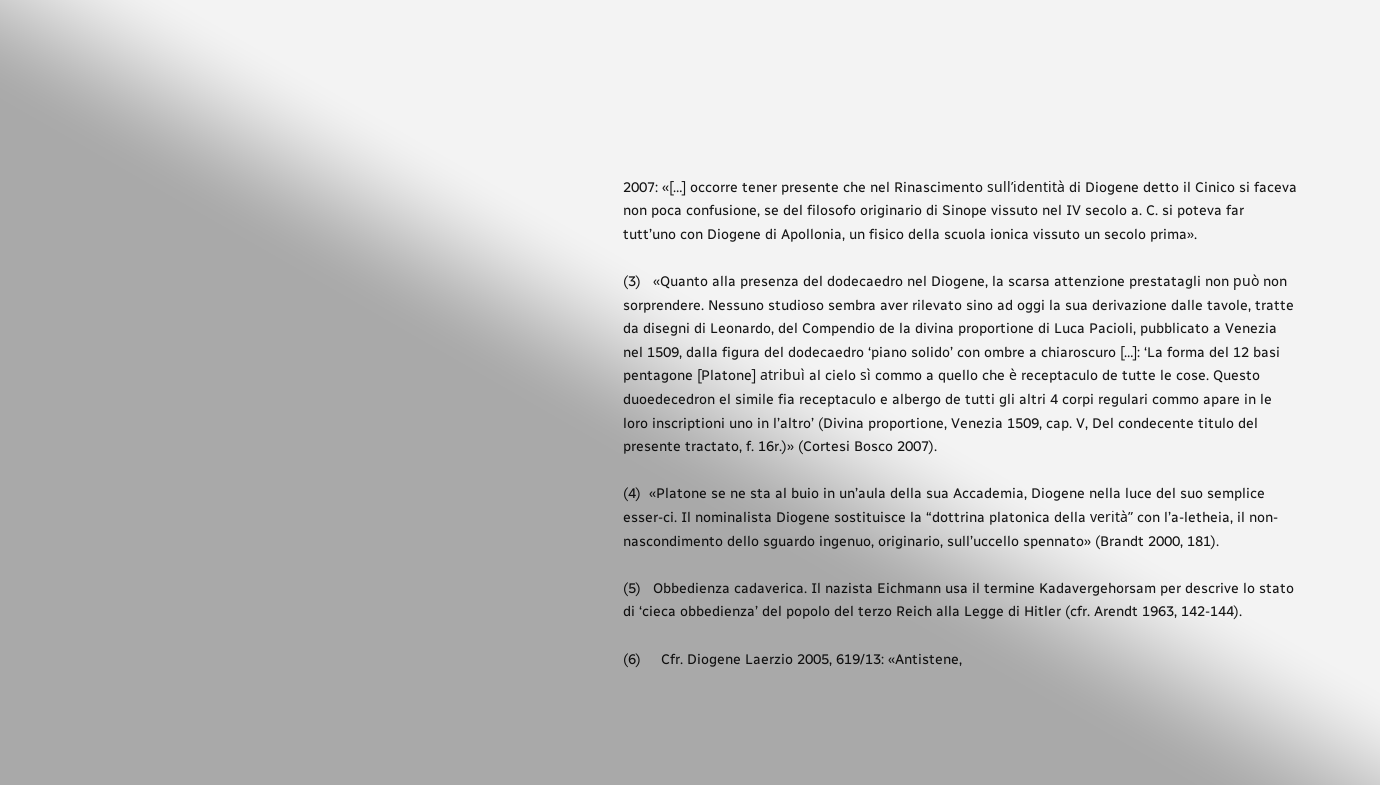2007: «[…] occorre tener presente che nel Rinascimento sull’identità di Diogene detto il Cinico si faceva non poca confusione, se del filosofo originario di Sinope vissuto nel IV secolo a. C. si poteva far tutt’uno con Diogene di Apollonia, un fisico della scuola ionica vissuto un secolo prima».

(3)   «Quanto alla presenza del dodecaedro nel Diogene, la scarsa attenzione prestatagli non può non sorprendere. Nessuno studioso sembra aver rilevato sino ad oggi la sua derivazione dalle tavole, tratte da disegni di Leonardo, del Compendio de la divina proportione di Luca Pacioli, pubblicato a Venezia nel 1509, dalla figura del dodecaedro ‘piano solido’ con ombre a chiaroscuro […]: ‘La forma del 12 basi pentagone [Platone] atribuì al cielo sì commo a quello che è receptaculo de tutte le cose. Questo duoedecedron el simile fia receptaculo e albergo de tutti gli altri 4 corpi regulari commo apare in le loro inscriptioni uno in l’altro’ (Divina proportione, Venezia 1509, cap. V, Del condecente titulo del presente tractato, f. 16r.)» (Cortesi Bosco 2007).

(4)  «Platone se ne sta al buio in un’aula della sua Accademia, Diogene nella luce del suo semplice esser-ci. Il nominalista Diogene sostituisce la “dottrina platonica della verità” con l’a-letheia, il non-nascondimento dello sguardo ingenuo, originario, sull’uccello spennato» (Brandt 2000, 181).

(5)   Obbedienza cadaverica. Il nazista Eichmann usa il termine Kadavergehorsam per descrive lo stato di ‘cieca obbedienza’ del popolo del terzo Reich alla Legge di Hitler (cfr. Arendt 1963, 142-144).

(6)     Cfr. Diogene Laerzio 2005, 619/13: «Antistene,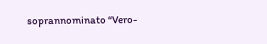soprannominato “Vero-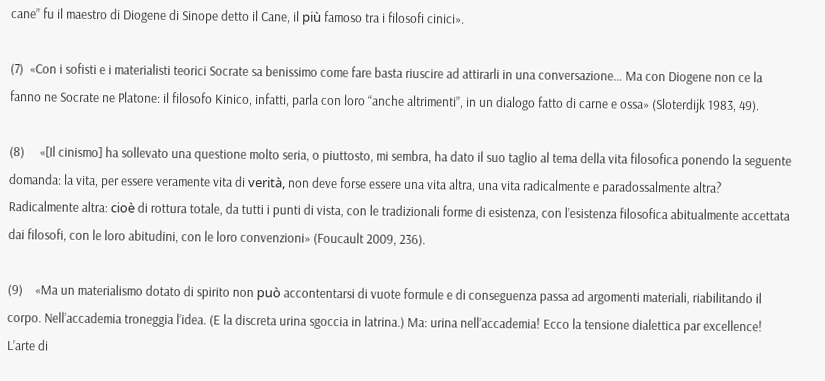cane” fu il maestro di Diogene di Sinope detto il Cane, il più famoso tra i filosofi cinici».

(7)  «Con i sofisti e i materialisti teorici Socrate sa benissimo come fare basta riuscire ad attirarli in una conversazione… Ma con Diogene non ce la fanno ne Socrate ne Platone: il filosofo Kinico, infatti, parla con loro “anche altrimenti”, in un dialogo fatto di carne e ossa» (Sloterdijk 1983, 49).

(8)     «[Il cinismo] ha sollevato una questione molto seria, o piuttosto, mi sembra, ha dato il suo taglio al tema della vita filosofica ponendo la seguente domanda: la vita, per essere veramente vita di verità, non deve forse essere una vita altra, una vita radicalmente e paradossalmente altra? Radicalmente altra: cioè di rottura totale, da tutti i punti di vista, con le tradizionali forme di esistenza, con l’esistenza filosofica abitualmente accettata dai filosofi, con le loro abitudini, con le loro convenzioni» (Foucault 2009, 236).

(9)    «Ma un materialismo dotato di spirito non può accontentarsi di vuote formule e di conseguenza passa ad argomenti materiali, riabilitando il corpo. Nell’accademia troneggia l’idea. (E la discreta urina sgoccia in latrina.) Ma: urina nell’accademia! Ecco la tensione dialettica par excellence! L’arte di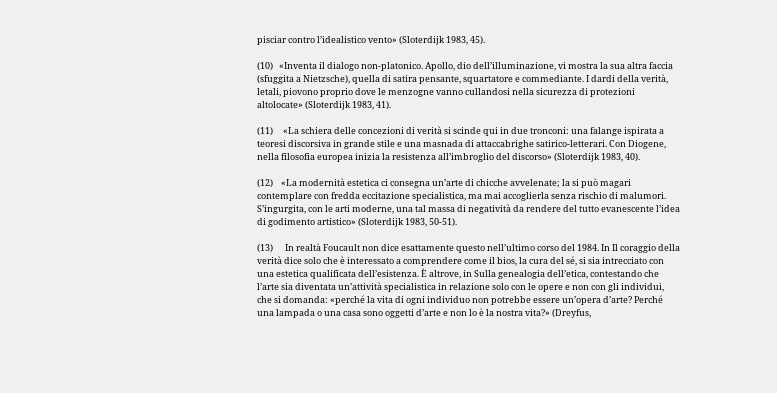pisciar contro l’idealistico vento» (Sloterdijk 1983, 45).

(10)   «Inventa il dialogo non-platonico. Apollo, dio dell’illuminazione, vi mostra la sua altra faccia (sfuggita a Nietzsche), quella di satira pensante, squartatore e commediante. I dardi della verità, letali, piovono proprio dove le menzogne vanno cullandosi nella sicurezza di protezioni altolocate» (Sloterdijk 1983, 41).

(11)     «La schiera delle concezioni di verità si scinde qui in due tronconi: una falange ispirata a teoresi discorsiva in grande stile e una masnada di attaccabrighe satirico-letterari. Con Diogene, nella filosofia europea inizia la resistenza all’imbroglio del discorso» (Sloterdijk 1983, 40).

(12)    «La modernità estetica ci consegna un’arte di chicche avvelenate; la si può magari contemplare con fredda eccitazione specialistica, ma mai accoglierla senza rischio di malumori. S’ingurgita, con le arti moderne, una tal massa di negatività da rendere del tutto evanescente l’idea di godimento artistico» (Sloterdijk 1983, 50-51).

(13)      In realtà Foucault non dice esattamente questo nell’ultimo corso del 1984. In Il coraggio della verità dice solo che è interessato a comprendere come il bios, la cura del sé, si sia intrecciato con una estetica qualificata dell’esistenza. È altrove, in Sulla genealogia dell’etica, contestando che l’arte sia diventata un’attività specialistica in relazione solo con le opere e non con gli individui, che si domanda: «perché la vita di ogni individuo non potrebbe essere un’opera d’arte? Perché una lampada o una casa sono oggetti d’arte e non lo è la nostra vita?» (Dreyfus,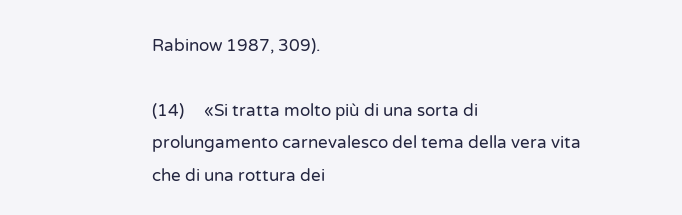Rabinow 1987, 309).

(14)     «Si tratta molto più di una sorta di prolungamento carnevalesco del tema della vera vita che di una rottura dei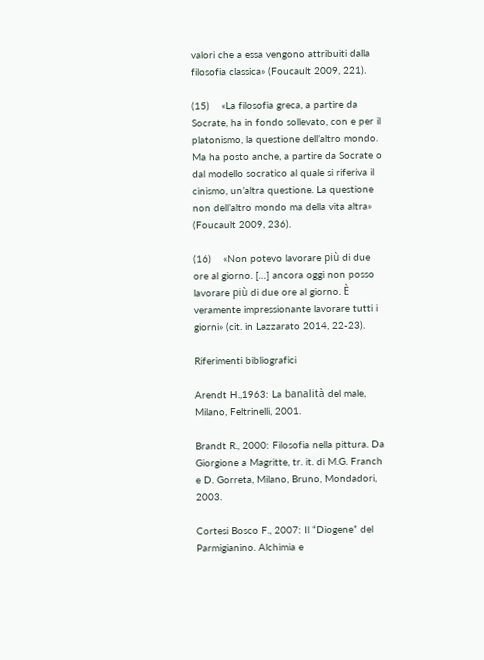valori che a essa vengono attribuiti dalla filosofia classica» (Foucault 2009, 221).

(15)    «La filosofia greca, a partire da Socrate, ha in fondo sollevato, con e per il platonismo, la questione dell’altro mondo. Ma ha posto anche, a partire da Socrate o dal modello socratico al quale si riferiva il cinismo, un’altra questione. La questione non dell’altro mondo ma della vita altra» (Foucault 2009, 236).

(16)    «Non potevo lavorare più di due ore al giorno. […] ancora oggi non posso lavorare più di due ore al giorno. È veramente impressionante lavorare tutti i giorni» (cit. in Lazzarato 2014, 22-23).

Riferimenti bibliografici

Arendt H.,1963: La banalità del male, Milano, Feltrinelli, 2001.

Brandt R., 2000: Filosofia nella pittura. Da Giorgione a Magritte, tr. it. di M.G. Franch e D. Gorreta, Milano, Bruno, Mondadori, 2003.

Cortesi Bosco F., 2007: Il “Diogene” del Parmigianino. Alchimia e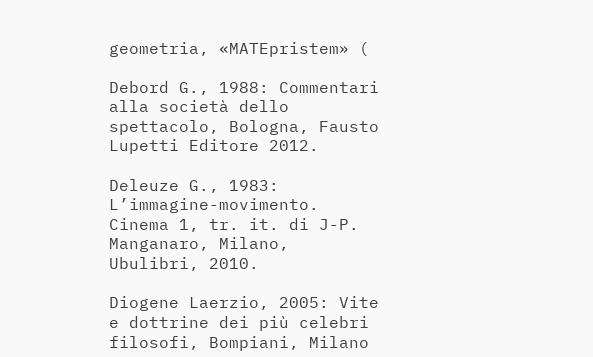geometria, «MATEpristem» (

Debord G., 1988: Commentari alla società dello spettacolo, Bologna, Fausto Lupetti Editore 2012.

Deleuze G., 1983: L’immagine-movimento. Cinema 1, tr. it. di J-P. Manganaro, Milano, Ubulibri, 2010.

Diogene Laerzio, 2005: Vite e dottrine dei più celebri filosofi, Bompiani, Milano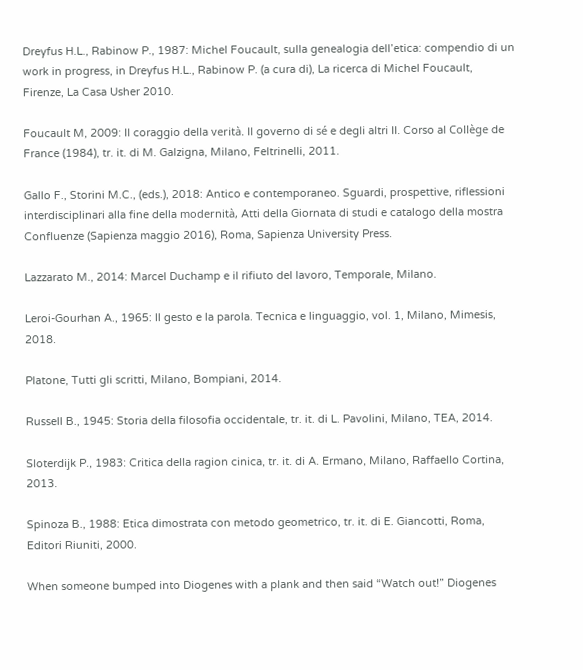Dreyfus H.L., Rabinow P., 1987: Michel Foucault, sulla genealogia dell’etica: compendio di un work in progress, in Dreyfus H.L., Rabinow P. (a cura di), La ricerca di Michel Foucault, Firenze, La Casa Usher 2010.

Foucault M, 2009: Il coraggio della verità. Il governo di sé e degli altri II. Corso al Collège de France (1984), tr. it. di M. Galzigna, Milano, Feltrinelli, 2011.

Gallo F., Storini M.C., (eds.), 2018: Antico e contemporaneo. Sguardi, prospettive, riflessioni interdisciplinari alla fine della modernità, Atti della Giornata di studi e catalogo della mostra Confluenze (Sapienza maggio 2016), Roma, Sapienza University Press.

Lazzarato M., 2014: Marcel Duchamp e il rifiuto del lavoro, Temporale, Milano.

Leroi-Gourhan A., 1965: Il gesto e la parola. Tecnica e linguaggio, vol. 1, Milano, Mimesis, 2018.

Platone, Tutti gli scritti, Milano, Bompiani, 2014.

Russell B., 1945: Storia della filosofia occidentale, tr. it. di L. Pavolini, Milano, TEA, 2014.

Sloterdijk P., 1983: Critica della ragion cinica, tr. it. di A. Ermano, Milano, Raffaello Cortina, 2013.

Spinoza B., 1988: Etica dimostrata con metodo geometrico, tr. it. di E. Giancotti, Roma, Editori Riuniti, 2000.

When someone bumped into Diogenes with a plank and then said “Watch out!” Diogenes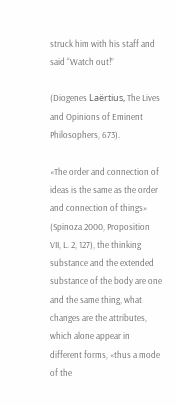struck him with his staff and said “Watch out!”

(Diogenes Laërtius, The Lives and Opinions of Eminent Philosophers, 673).

«The order and connection of ideas is the same as the order and connection of things» (Spinoza 2000, Proposition VII, L. 2, 127), the thinking substance and the extended substance of the body are one and the same thing, what changes are the attributes, which alone appear in different forms, «thus a mode of the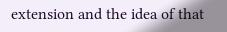extension and the idea of that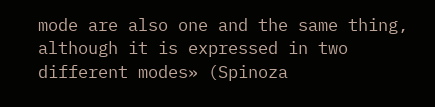mode are also one and the same thing, although it is expressed in two different modes» (Spinoza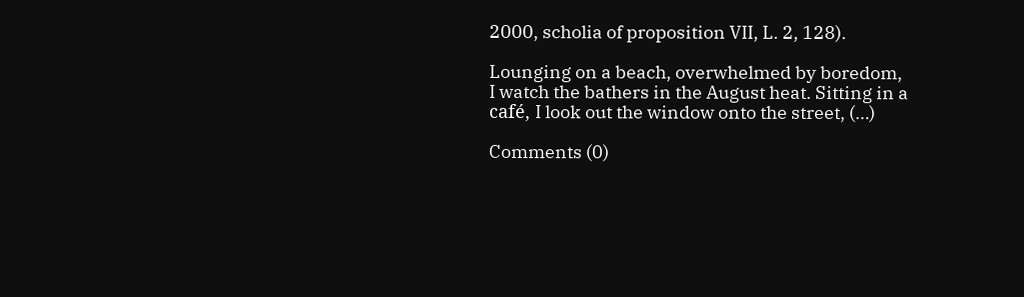2000, scholia of proposition VII, L. 2, 128).

Lounging on a beach, overwhelmed by boredom, I watch the bathers in the August heat. Sitting in a café, I look out the window onto the street, (…)

Comments (0)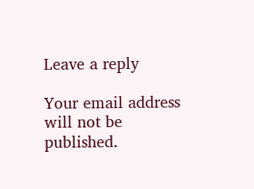Leave a reply

Your email address will not be published.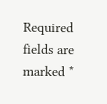Required fields are marked *